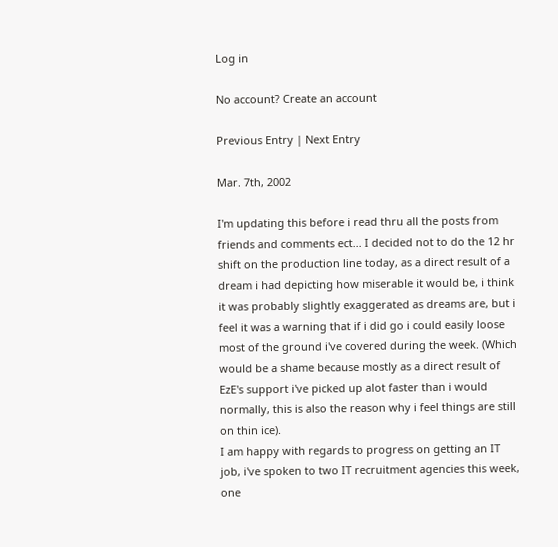Log in

No account? Create an account

Previous Entry | Next Entry

Mar. 7th, 2002

I'm updating this before i read thru all the posts from friends and comments ect... I decided not to do the 12 hr shift on the production line today, as a direct result of a dream i had depicting how miserable it would be, i think it was probably slightly exaggerated as dreams are, but i feel it was a warning that if i did go i could easily loose most of the ground i've covered during the week. (Which would be a shame because mostly as a direct result of EzE's support i've picked up alot faster than i would normally, this is also the reason why i feel things are still on thin ice).
I am happy with regards to progress on getting an IT job, i've spoken to two IT recruitment agencies this week, one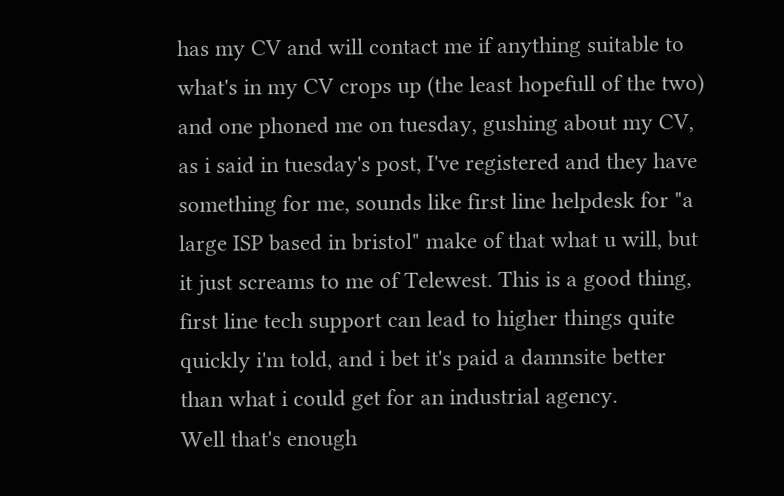has my CV and will contact me if anything suitable to what's in my CV crops up (the least hopefull of the two) and one phoned me on tuesday, gushing about my CV, as i said in tuesday's post, I've registered and they have something for me, sounds like first line helpdesk for "a large ISP based in bristol" make of that what u will, but it just screams to me of Telewest. This is a good thing, first line tech support can lead to higher things quite quickly i'm told, and i bet it's paid a damnsite better than what i could get for an industrial agency.
Well that's enough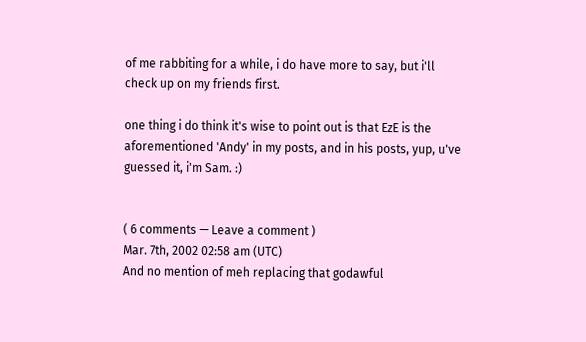of me rabbiting for a while, i do have more to say, but i'll check up on my friends first.

one thing i do think it's wise to point out is that EzE is the aforementioned 'Andy' in my posts, and in his posts, yup, u've guessed it, i'm Sam. :)


( 6 comments — Leave a comment )
Mar. 7th, 2002 02:58 am (UTC)
And no mention of meh replacing that godawful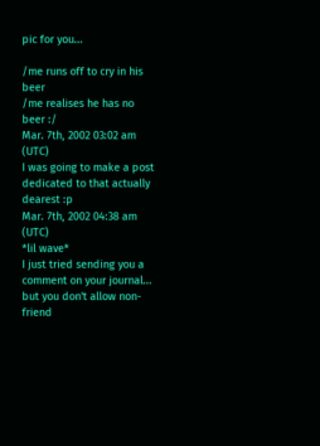pic for you...

/me runs off to cry in his beer
/me realises he has no beer :/
Mar. 7th, 2002 03:02 am (UTC)
I was going to make a post dedicated to that actually dearest :p
Mar. 7th, 2002 04:38 am (UTC)
*lil wave*
I just tried sending you a comment on your journal... but you don't allow non-friend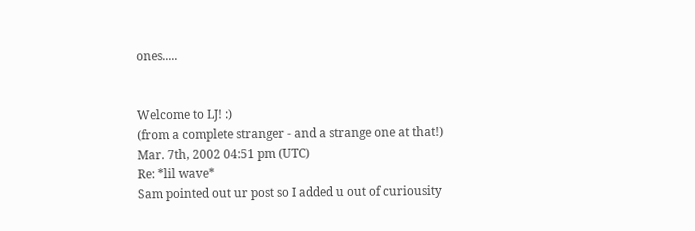ones.....


Welcome to LJ! :)
(from a complete stranger - and a strange one at that!)
Mar. 7th, 2002 04:51 pm (UTC)
Re: *lil wave*
Sam pointed out ur post so I added u out of curiousity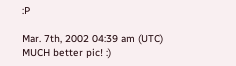:P

Mar. 7th, 2002 04:39 am (UTC)
MUCH better pic! :)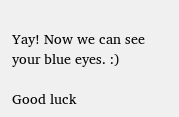Yay! Now we can see your blue eyes. :)

Good luck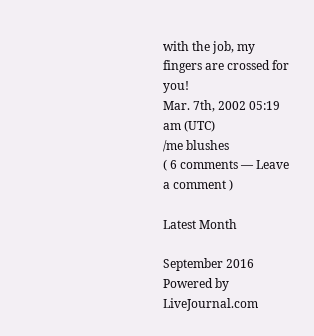with the job, my fingers are crossed for you!
Mar. 7th, 2002 05:19 am (UTC)
/me blushes
( 6 comments — Leave a comment )

Latest Month

September 2016
Powered by LiveJournal.com